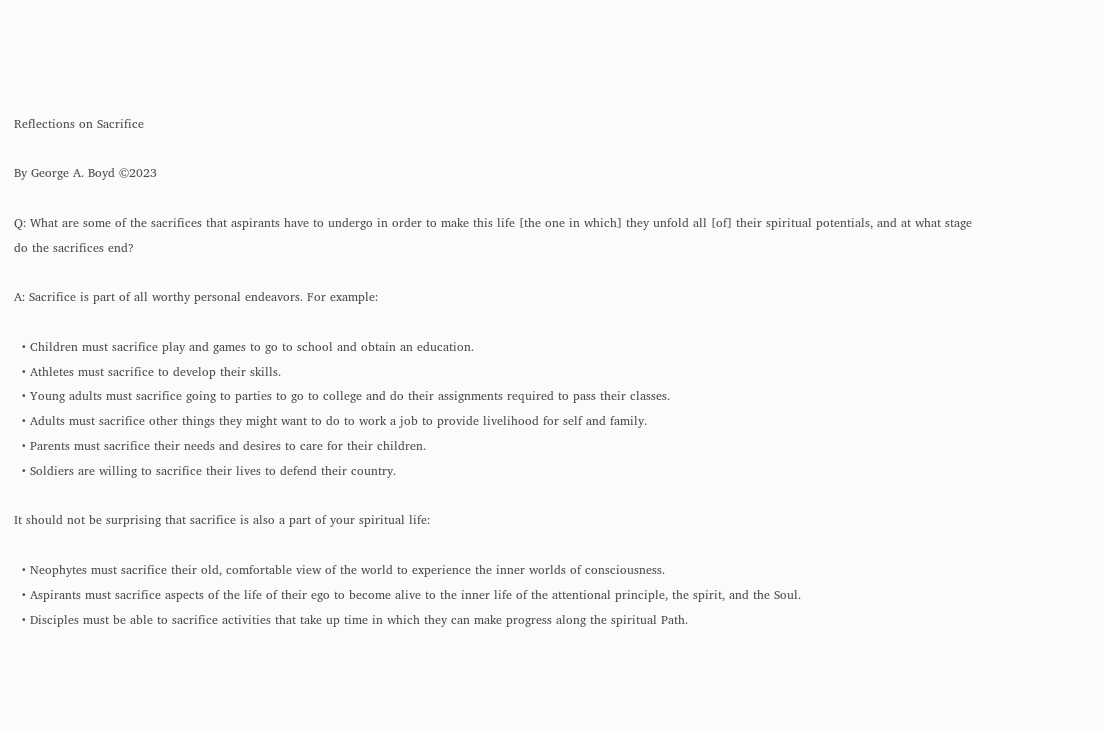Reflections on Sacrifice

By George A. Boyd ©2023

Q: What are some of the sacrifices that aspirants have to undergo in order to make this life [the one in which] they unfold all [of] their spiritual potentials, and at what stage do the sacrifices end?

A: Sacrifice is part of all worthy personal endeavors. For example:

  • Children must sacrifice play and games to go to school and obtain an education.
  • Athletes must sacrifice to develop their skills.
  • Young adults must sacrifice going to parties to go to college and do their assignments required to pass their classes.
  • Adults must sacrifice other things they might want to do to work a job to provide livelihood for self and family.
  • Parents must sacrifice their needs and desires to care for their children.
  • Soldiers are willing to sacrifice their lives to defend their country.

It should not be surprising that sacrifice is also a part of your spiritual life:

  • Neophytes must sacrifice their old, comfortable view of the world to experience the inner worlds of consciousness.
  • Aspirants must sacrifice aspects of the life of their ego to become alive to the inner life of the attentional principle, the spirit, and the Soul.
  • Disciples must be able to sacrifice activities that take up time in which they can make progress along the spiritual Path.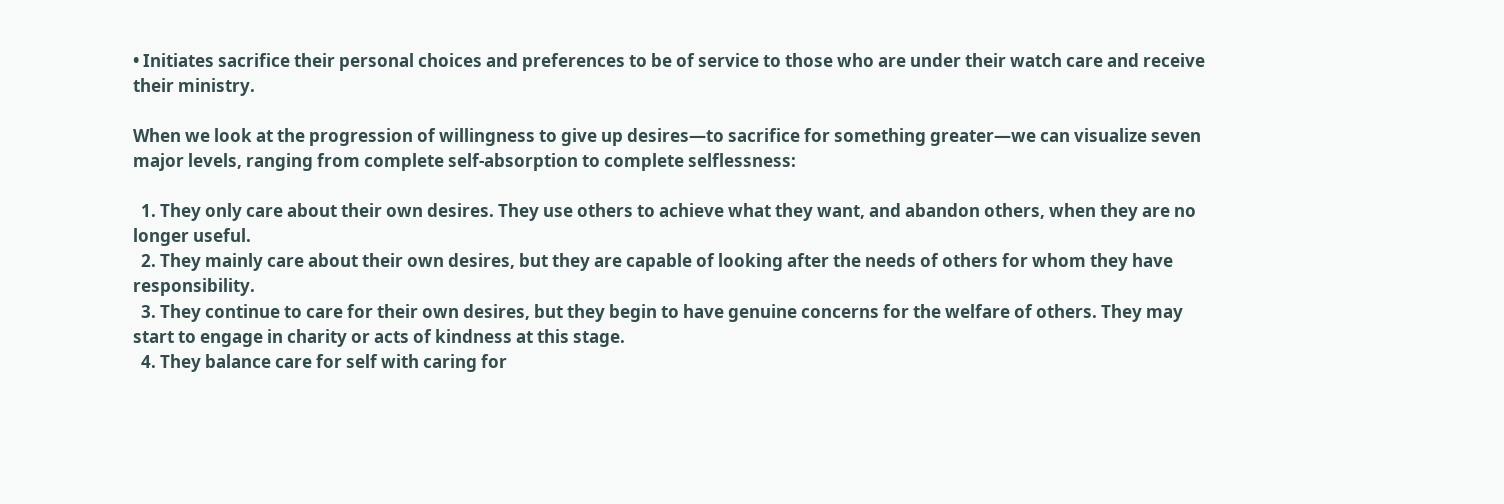• Initiates sacrifice their personal choices and preferences to be of service to those who are under their watch care and receive their ministry.

When we look at the progression of willingness to give up desires—to sacrifice for something greater—we can visualize seven major levels, ranging from complete self-absorption to complete selflessness:

  1. They only care about their own desires. They use others to achieve what they want, and abandon others, when they are no longer useful.
  2. They mainly care about their own desires, but they are capable of looking after the needs of others for whom they have responsibility.
  3. They continue to care for their own desires, but they begin to have genuine concerns for the welfare of others. They may start to engage in charity or acts of kindness at this stage.
  4. They balance care for self with caring for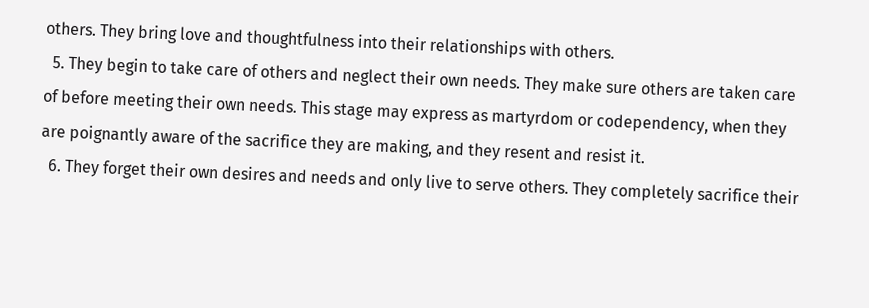others. They bring love and thoughtfulness into their relationships with others.
  5. They begin to take care of others and neglect their own needs. They make sure others are taken care of before meeting their own needs. This stage may express as martyrdom or codependency, when they are poignantly aware of the sacrifice they are making, and they resent and resist it.
  6. They forget their own desires and needs and only live to serve others. They completely sacrifice their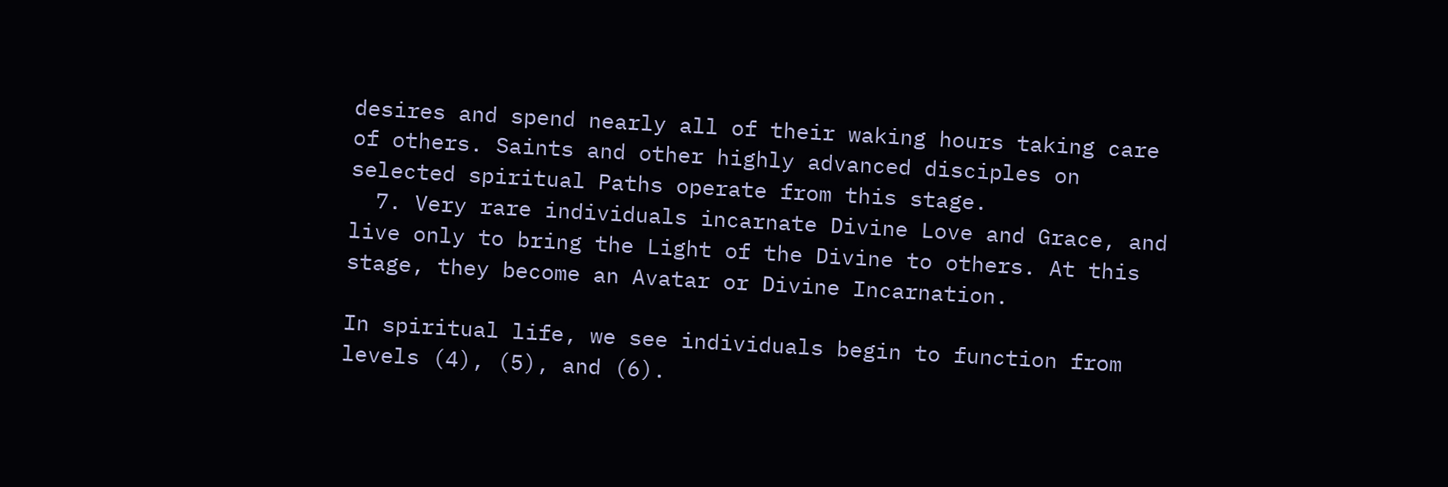desires and spend nearly all of their waking hours taking care of others. Saints and other highly advanced disciples on selected spiritual Paths operate from this stage.
  7. Very rare individuals incarnate Divine Love and Grace, and live only to bring the Light of the Divine to others. At this stage, they become an Avatar or Divine Incarnation.

In spiritual life, we see individuals begin to function from levels (4), (5), and (6).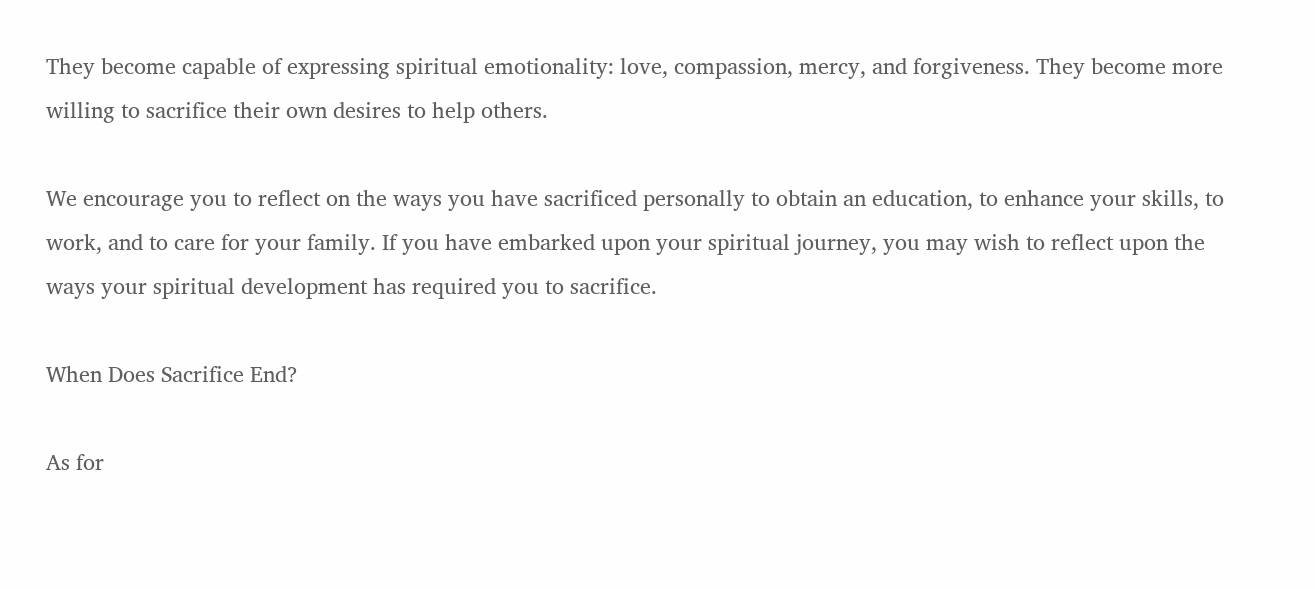They become capable of expressing spiritual emotionality: love, compassion, mercy, and forgiveness. They become more willing to sacrifice their own desires to help others.

We encourage you to reflect on the ways you have sacrificed personally to obtain an education, to enhance your skills, to work, and to care for your family. If you have embarked upon your spiritual journey, you may wish to reflect upon the ways your spiritual development has required you to sacrifice.

When Does Sacrifice End?

As for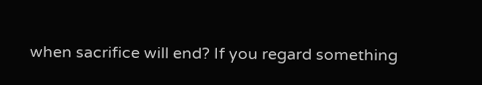when sacrifice will end? If you regard something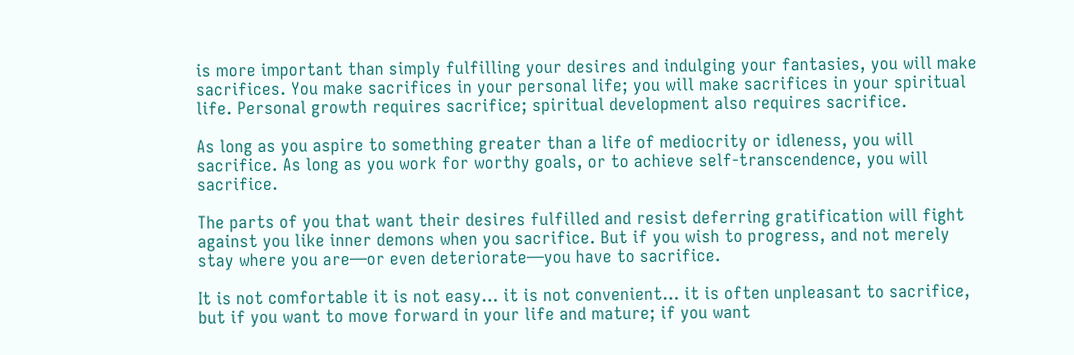is more important than simply fulfilling your desires and indulging your fantasies, you will make sacrifices. You make sacrifices in your personal life; you will make sacrifices in your spiritual life. Personal growth requires sacrifice; spiritual development also requires sacrifice.

As long as you aspire to something greater than a life of mediocrity or idleness, you will sacrifice. As long as you work for worthy goals, or to achieve self-transcendence, you will sacrifice.

The parts of you that want their desires fulfilled and resist deferring gratification will fight against you like inner demons when you sacrifice. But if you wish to progress, and not merely stay where you are—or even deteriorate—you have to sacrifice.

It is not comfortable it is not easy… it is not convenient… it is often unpleasant to sacrifice, but if you want to move forward in your life and mature; if you want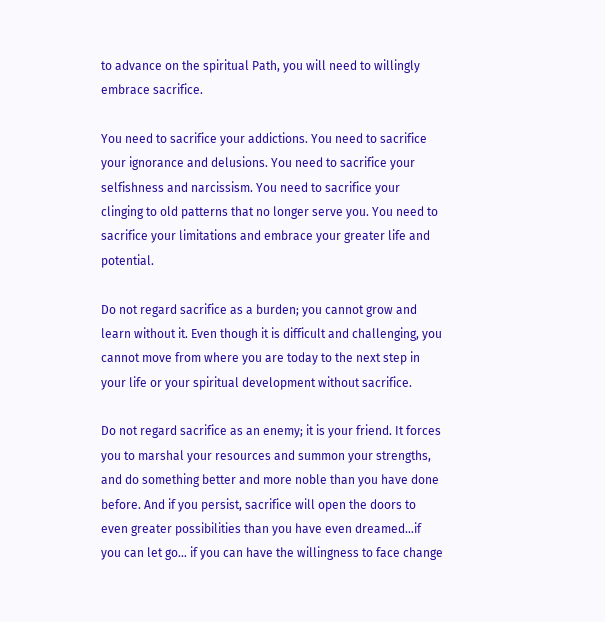to advance on the spiritual Path, you will need to willingly embrace sacrifice.

You need to sacrifice your addictions. You need to sacrifice your ignorance and delusions. You need to sacrifice your selfishness and narcissism. You need to sacrifice your clinging to old patterns that no longer serve you. You need to sacrifice your limitations and embrace your greater life and potential.

Do not regard sacrifice as a burden; you cannot grow and learn without it. Even though it is difficult and challenging, you cannot move from where you are today to the next step in your life or your spiritual development without sacrifice.

Do not regard sacrifice as an enemy; it is your friend. It forces you to marshal your resources and summon your strengths, and do something better and more noble than you have done before. And if you persist, sacrifice will open the doors to even greater possibilities than you have even dreamed…if you can let go… if you can have the willingness to face change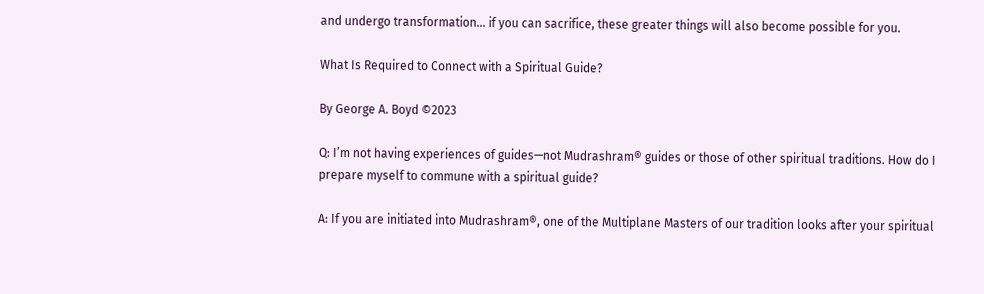and undergo transformation… if you can sacrifice, these greater things will also become possible for you.

What Is Required to Connect with a Spiritual Guide?

By George A. Boyd ©2023

Q: I’m not having experiences of guides—not Mudrashram® guides or those of other spiritual traditions. How do I prepare myself to commune with a spiritual guide?

A: If you are initiated into Mudrashram®, one of the Multiplane Masters of our tradition looks after your spiritual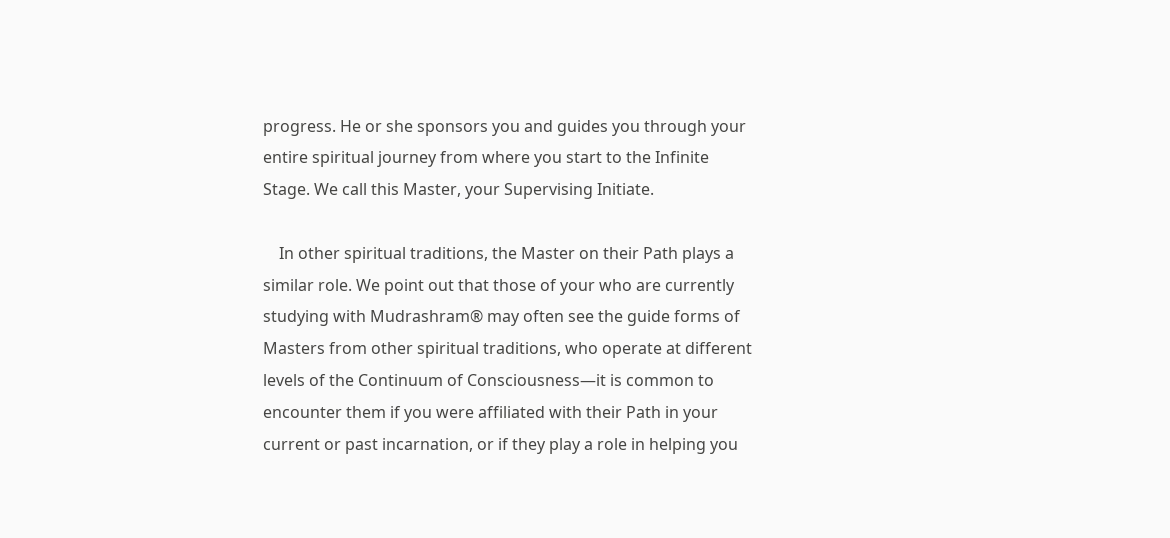progress. He or she sponsors you and guides you through your entire spiritual journey from where you start to the Infinite Stage. We call this Master, your Supervising Initiate.

    In other spiritual traditions, the Master on their Path plays a similar role. We point out that those of your who are currently studying with Mudrashram® may often see the guide forms of Masters from other spiritual traditions, who operate at different levels of the Continuum of Consciousness—it is common to encounter them if you were affiliated with their Path in your current or past incarnation, or if they play a role in helping you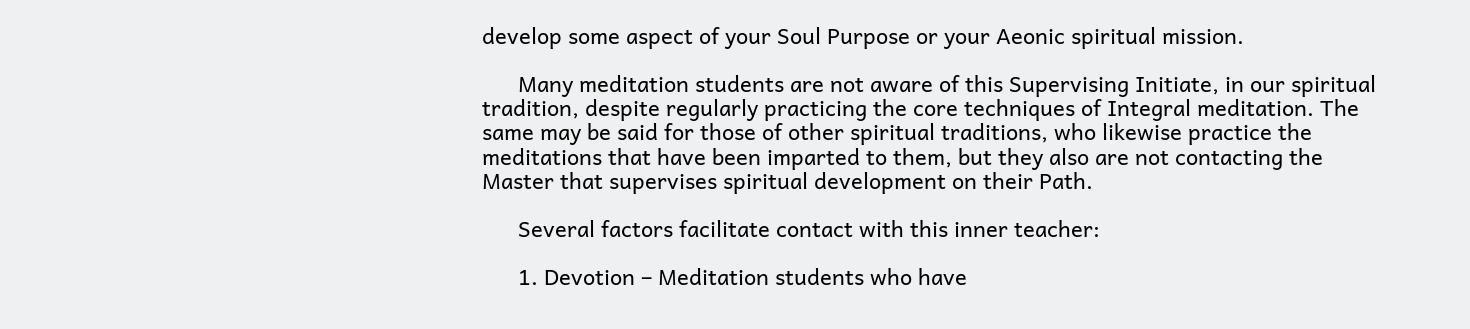develop some aspect of your Soul Purpose or your Aeonic spiritual mission.

      Many meditation students are not aware of this Supervising Initiate, in our spiritual tradition, despite regularly practicing the core techniques of Integral meditation. The same may be said for those of other spiritual traditions, who likewise practice the meditations that have been imparted to them, but they also are not contacting the Master that supervises spiritual development on their Path.

      Several factors facilitate contact with this inner teacher:

      1. Devotion – Meditation students who have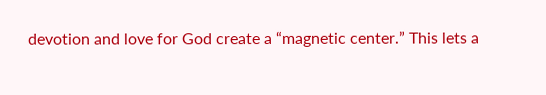devotion and love for God create a “magnetic center.” This lets a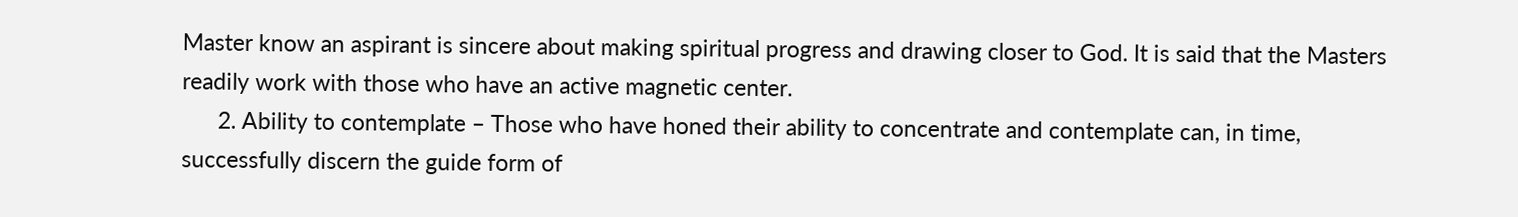Master know an aspirant is sincere about making spiritual progress and drawing closer to God. It is said that the Masters readily work with those who have an active magnetic center.
      2. Ability to contemplate – Those who have honed their ability to concentrate and contemplate can, in time, successfully discern the guide form of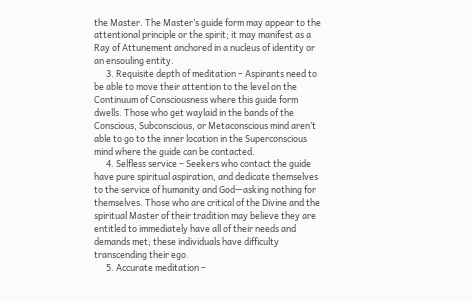the Master. The Master’s guide form may appear to the attentional principle or the spirit; it may manifest as a Ray of Attunement anchored in a nucleus of identity or an ensouling entity.
      3. Requisite depth of meditation – Aspirants need to be able to move their attention to the level on the Continuum of Consciousness where this guide form dwells. Those who get waylaid in the bands of the Conscious, Subconscious, or Metaconscious mind aren’t able to go to the inner location in the Superconscious mind where the guide can be contacted.
      4. Selfless service – Seekers who contact the guide have pure spiritual aspiration, and dedicate themselves to the service of humanity and God—asking nothing for themselves. Those who are critical of the Divine and the spiritual Master of their tradition may believe they are entitled to immediately have all of their needs and demands met; these individuals have difficulty transcending their ego.
      5. Accurate meditation –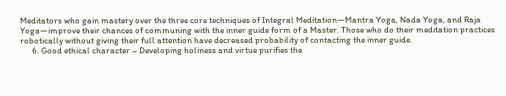Meditators who gain mastery over the three core techniques of Integral Meditation—Mantra Yoga, Nada Yoga, and Raja Yoga—improve their chances of communing with the inner guide form of a Master. Those who do their meditation practices robotically without giving their full attention have decreased probability of contacting the inner guide.
      6. Good ethical character – Developing holiness and virtue purifies the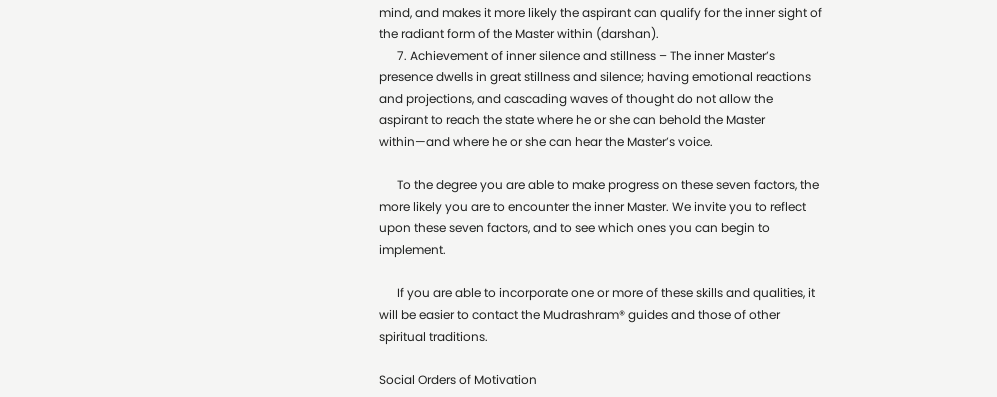mind, and makes it more likely the aspirant can qualify for the inner sight of the radiant form of the Master within (darshan).
      7. Achievement of inner silence and stillness – The inner Master’s presence dwells in great stillness and silence; having emotional reactions and projections, and cascading waves of thought do not allow the aspirant to reach the state where he or she can behold the Master within—and where he or she can hear the Master’s voice.

      To the degree you are able to make progress on these seven factors, the more likely you are to encounter the inner Master. We invite you to reflect upon these seven factors, and to see which ones you can begin to implement.

      If you are able to incorporate one or more of these skills and qualities, it will be easier to contact the Mudrashram® guides and those of other spiritual traditions.

Social Orders of Motivation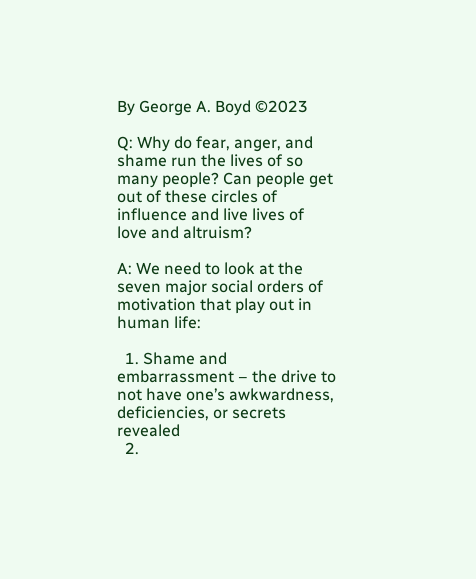By George A. Boyd ©2023

Q: Why do fear, anger, and shame run the lives of so many people? Can people get out of these circles of influence and live lives of love and altruism?

A: We need to look at the seven major social orders of motivation that play out in human life:

  1. Shame and embarrassment – the drive to not have one’s awkwardness, deficiencies, or secrets revealed
  2.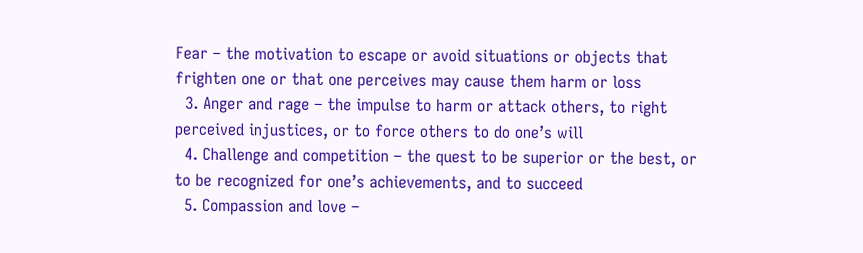Fear – the motivation to escape or avoid situations or objects that frighten one or that one perceives may cause them harm or loss
  3. Anger and rage – the impulse to harm or attack others, to right perceived injustices, or to force others to do one’s will
  4. Challenge and competition – the quest to be superior or the best, or to be recognized for one’s achievements, and to succeed
  5. Compassion and love –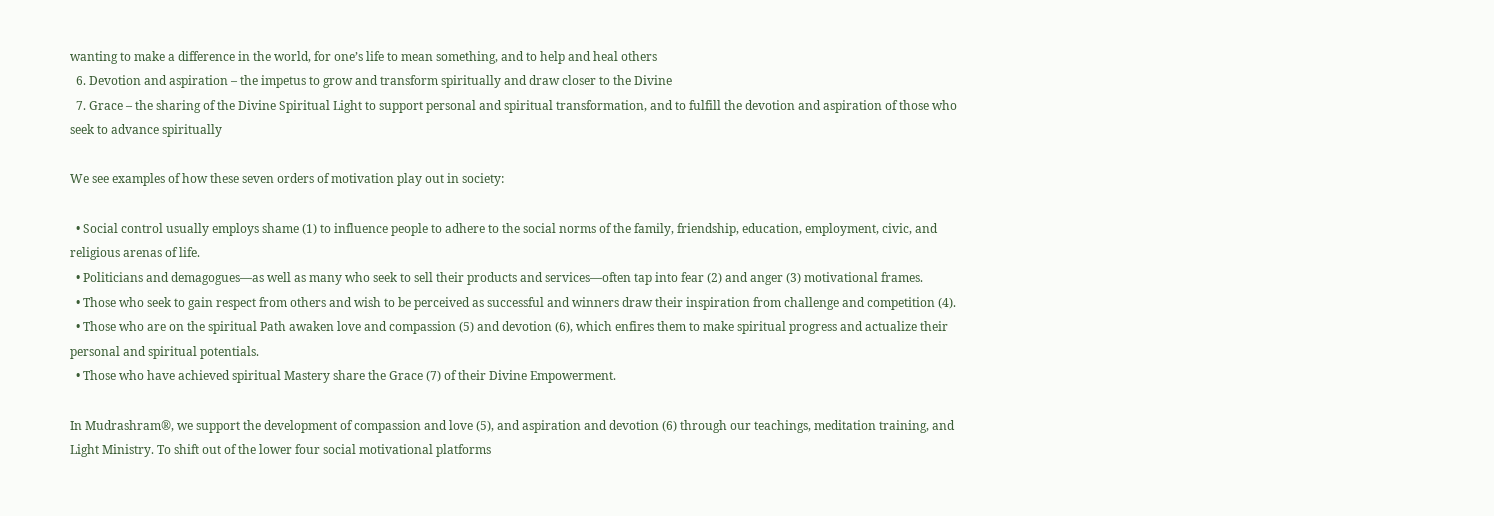wanting to make a difference in the world, for one’s life to mean something, and to help and heal others
  6. Devotion and aspiration – the impetus to grow and transform spiritually and draw closer to the Divine
  7. Grace – the sharing of the Divine Spiritual Light to support personal and spiritual transformation, and to fulfill the devotion and aspiration of those who seek to advance spiritually

We see examples of how these seven orders of motivation play out in society:

  • Social control usually employs shame (1) to influence people to adhere to the social norms of the family, friendship, education, employment, civic, and religious arenas of life.
  • Politicians and demagogues—as well as many who seek to sell their products and services—often tap into fear (2) and anger (3) motivational frames.
  • Those who seek to gain respect from others and wish to be perceived as successful and winners draw their inspiration from challenge and competition (4).
  • Those who are on the spiritual Path awaken love and compassion (5) and devotion (6), which enfires them to make spiritual progress and actualize their personal and spiritual potentials.
  • Those who have achieved spiritual Mastery share the Grace (7) of their Divine Empowerment.

In Mudrashram®, we support the development of compassion and love (5), and aspiration and devotion (6) through our teachings, meditation training, and Light Ministry. To shift out of the lower four social motivational platforms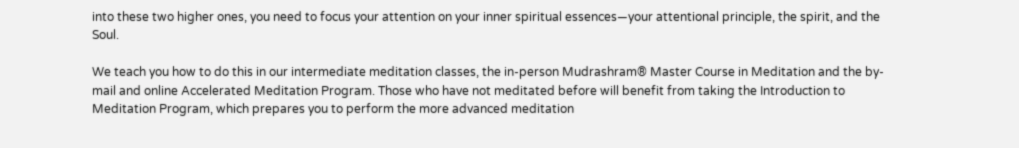into these two higher ones, you need to focus your attention on your inner spiritual essences—your attentional principle, the spirit, and the Soul.

We teach you how to do this in our intermediate meditation classes, the in-person Mudrashram® Master Course in Meditation and the by-mail and online Accelerated Meditation Program. Those who have not meditated before will benefit from taking the Introduction to Meditation Program, which prepares you to perform the more advanced meditation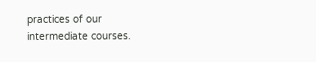practices of our intermediate courses.